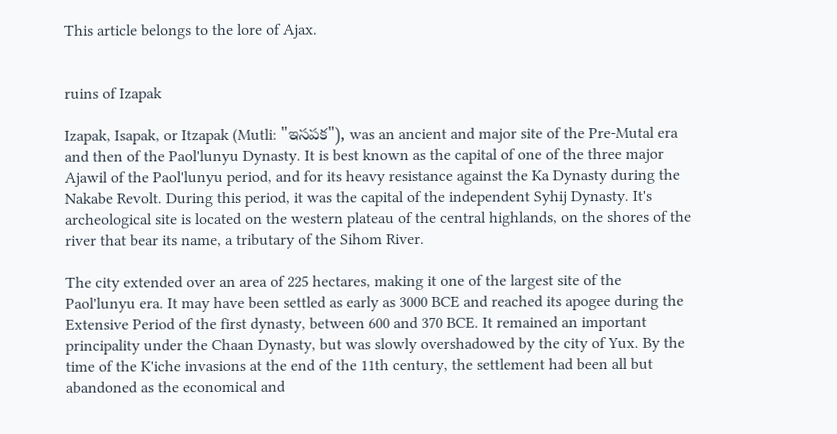This article belongs to the lore of Ajax.


ruins of Izapak

Izapak, Isapak, or Itzapak (Mutli: "ఇసపక"), was an ancient and major site of the Pre-Mutal era and then of the Paol'lunyu Dynasty. It is best known as the capital of one of the three major Ajawil of the Paol'lunyu period, and for its heavy resistance against the Ka Dynasty during the Nakabe Revolt. During this period, it was the capital of the independent Syhij Dynasty. It's archeological site is located on the western plateau of the central highlands, on the shores of the river that bear its name, a tributary of the Sihom River.

The city extended over an area of 225 hectares, making it one of the largest site of the Paol'lunyu era. It may have been settled as early as 3000 BCE and reached its apogee during the Extensive Period of the first dynasty, between 600 and 370 BCE. It remained an important principality under the Chaan Dynasty, but was slowly overshadowed by the city of Yux. By the time of the K'iche invasions at the end of the 11th century, the settlement had been all but abandoned as the economical and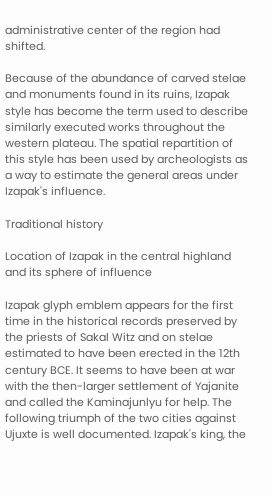administrative center of the region had shifted.

Because of the abundance of carved stelae and monuments found in its ruins, Izapak style has become the term used to describe similarly executed works throughout the western plateau. The spatial repartition of this style has been used by archeologists as a way to estimate the general areas under Izapak's influence.

Traditional history

Location of Izapak in the central highland and its sphere of influence

Izapak glyph emblem appears for the first time in the historical records preserved by the priests of Sakal Witz and on stelae estimated to have been erected in the 12th century BCE. It seems to have been at war with the then-larger settlement of Yajanite and called the Kaminajunlyu for help. The following triumph of the two cities against Ujuxte is well documented. Izapak's king, the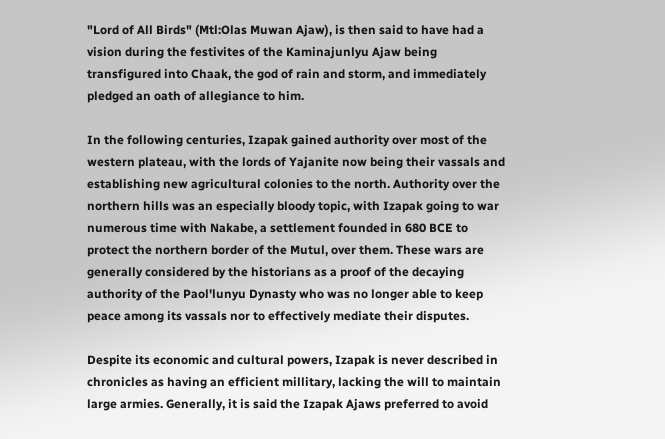"Lord of All Birds" (Mtl:Olas Muwan Ajaw), is then said to have had a vision during the festivites of the Kaminajunlyu Ajaw being transfigured into Chaak, the god of rain and storm, and immediately pledged an oath of allegiance to him.

In the following centuries, Izapak gained authority over most of the western plateau, with the lords of Yajanite now being their vassals and establishing new agricultural colonies to the north. Authority over the northern hills was an especially bloody topic, with Izapak going to war numerous time with Nakabe, a settlement founded in 680 BCE to protect the northern border of the Mutul, over them. These wars are generally considered by the historians as a proof of the decaying authority of the Paol'lunyu Dynasty who was no longer able to keep peace among its vassals nor to effectively mediate their disputes.

Despite its economic and cultural powers, Izapak is never described in chronicles as having an efficient millitary, lacking the will to maintain large armies. Generally, it is said the Izapak Ajaws preferred to avoid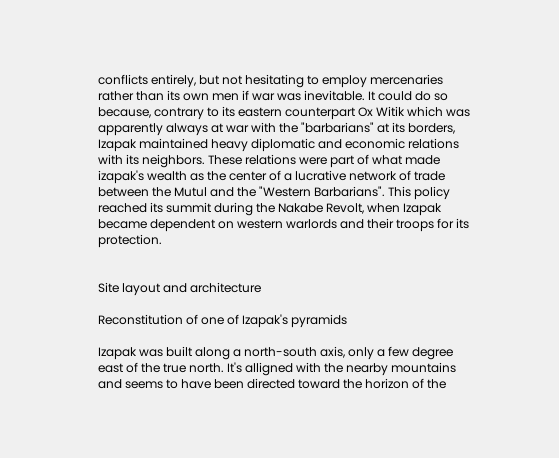conflicts entirely, but not hesitating to employ mercenaries rather than its own men if war was inevitable. It could do so because, contrary to its eastern counterpart Ox Witik which was apparently always at war with the "barbarians" at its borders, Izapak maintained heavy diplomatic and economic relations with its neighbors. These relations were part of what made izapak's wealth as the center of a lucrative network of trade between the Mutul and the "Western Barbarians". This policy reached its summit during the Nakabe Revolt, when Izapak became dependent on western warlords and their troops for its protection.


Site layout and architecture

Reconstitution of one of Izapak's pyramids

Izapak was built along a north-south axis, only a few degree east of the true north. It's alligned with the nearby mountains and seems to have been directed toward the horizon of the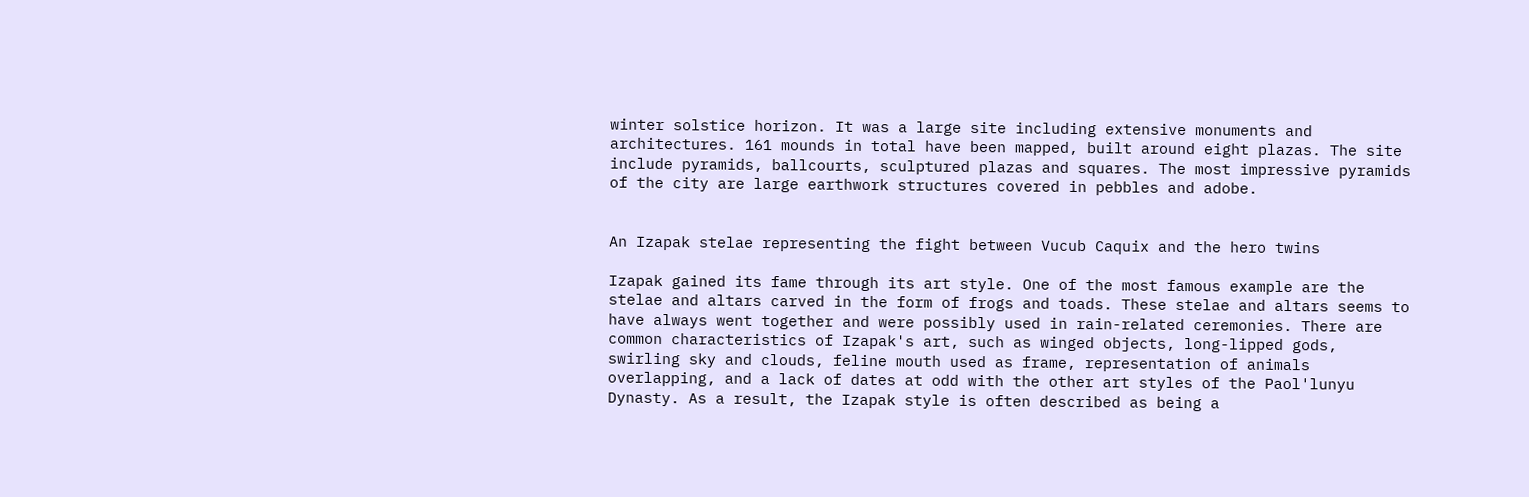winter solstice horizon. It was a large site including extensive monuments and architectures. 161 mounds in total have been mapped, built around eight plazas. The site include pyramids, ballcourts, sculptured plazas and squares. The most impressive pyramids of the city are large earthwork structures covered in pebbles and adobe.


An Izapak stelae representing the fight between Vucub Caquix and the hero twins

Izapak gained its fame through its art style. One of the most famous example are the stelae and altars carved in the form of frogs and toads. These stelae and altars seems to have always went together and were possibly used in rain-related ceremonies. There are common characteristics of Izapak's art, such as winged objects, long-lipped gods, swirling sky and clouds, feline mouth used as frame, representation of animals overlapping, and a lack of dates at odd with the other art styles of the Paol'lunyu Dynasty. As a result, the Izapak style is often described as being a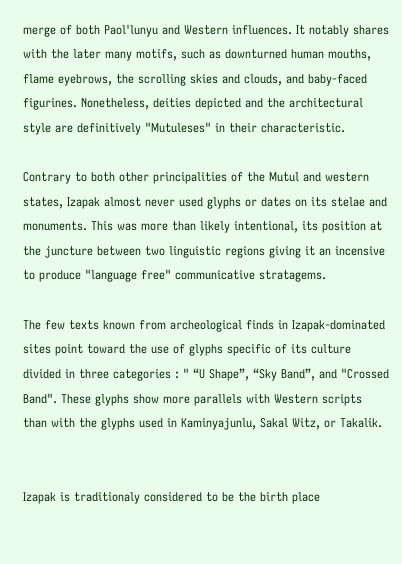merge of both Paol'lunyu and Western influences. It notably shares with the later many motifs, such as downturned human mouths, flame eyebrows, the scrolling skies and clouds, and baby-faced figurines. Nonetheless, deities depicted and the architectural style are definitively "Mutuleses" in their characteristic.

Contrary to both other principalities of the Mutul and western states, Izapak almost never used glyphs or dates on its stelae and monuments. This was more than likely intentional, its position at the juncture between two linguistic regions giving it an incensive to produce "language free" communicative stratagems.

The few texts known from archeological finds in Izapak-dominated sites point toward the use of glyphs specific of its culture divided in three categories : " “U Shape”, “Sky Band”, and "Crossed Band". These glyphs show more parallels with Western scripts than with the glyphs used in Kaminyajunlu, Sakal Witz, or Takalik.


Izapak is traditionaly considered to be the birth place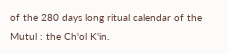of the 280 days long ritual calendar of the Mutul : the Ch'ol K'in.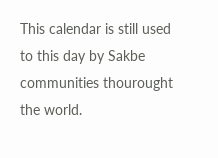This calendar is still used to this day by Sakbe communities thourought the world.